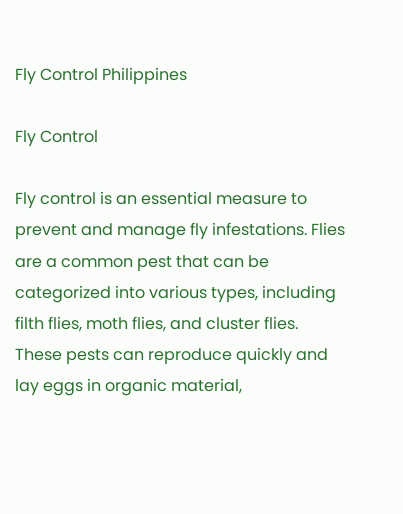Fly Control Philippines

Fly Control

Fly control is an essential measure to prevent and manage fly infestations. Flies are a common pest that can be categorized into various types, including filth flies, moth flies, and cluster flies. These pests can reproduce quickly and lay eggs in organic material,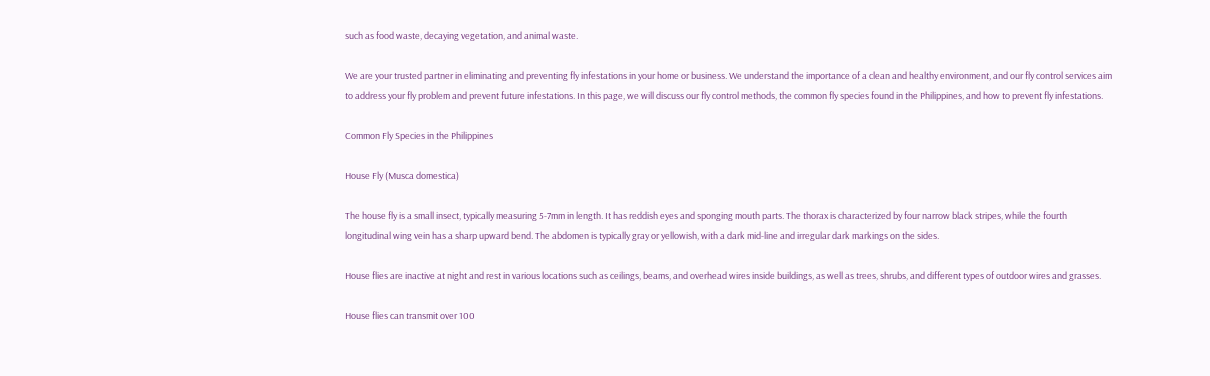such as food waste, decaying vegetation, and animal waste.

We are your trusted partner in eliminating and preventing fly infestations in your home or business. We understand the importance of a clean and healthy environment, and our fly control services aim to address your fly problem and prevent future infestations. In this page, we will discuss our fly control methods, the common fly species found in the Philippines, and how to prevent fly infestations.

Common Fly Species in the Philippines

House Fly (Musca domestica)

The house fly is a small insect, typically measuring 5-7mm in length. It has reddish eyes and sponging mouth parts. The thorax is characterized by four narrow black stripes, while the fourth longitudinal wing vein has a sharp upward bend. The abdomen is typically gray or yellowish, with a dark mid-line and irregular dark markings on the sides.

House flies are inactive at night and rest in various locations such as ceilings, beams, and overhead wires inside buildings, as well as trees, shrubs, and different types of outdoor wires and grasses.

House flies can transmit over 100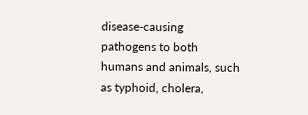disease-causing pathogens to both humans and animals, such as typhoid, cholera,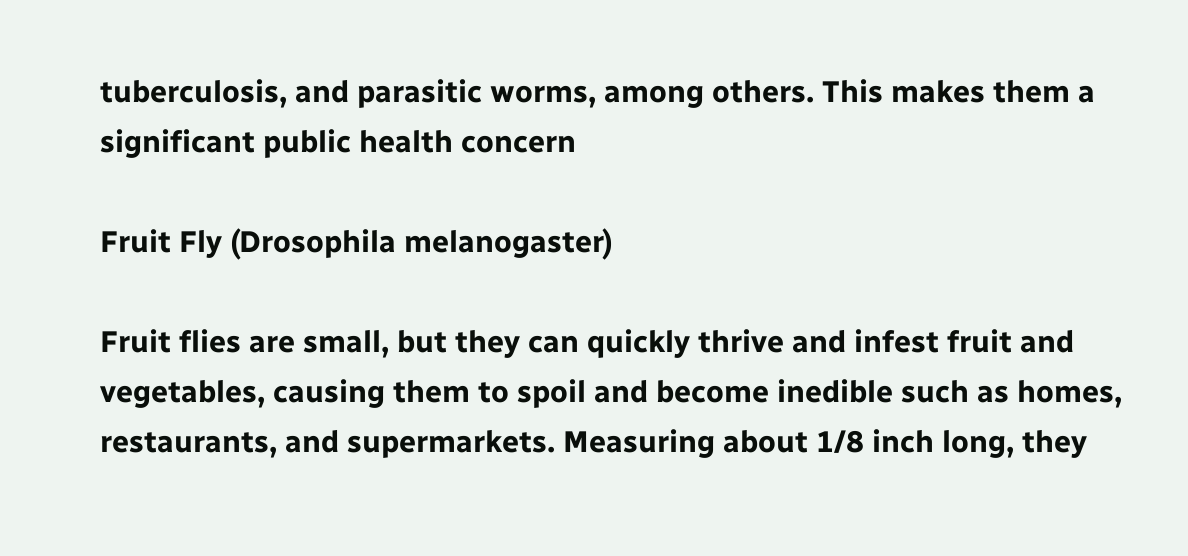tuberculosis, and parasitic worms, among others. This makes them a significant public health concern

Fruit Fly (Drosophila melanogaster)

Fruit flies are small, but they can quickly thrive and infest fruit and vegetables, causing them to spoil and become inedible such as homes, restaurants, and supermarkets. Measuring about 1/8 inch long, they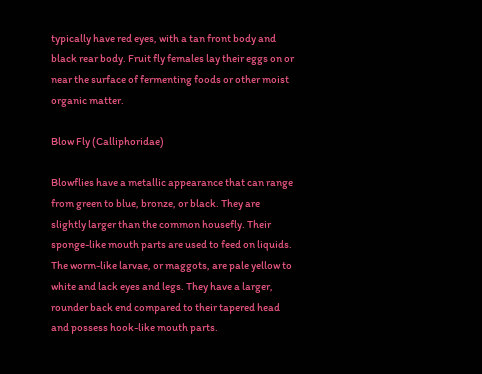typically have red eyes, with a tan front body and black rear body. Fruit fly females lay their eggs on or near the surface of fermenting foods or other moist organic matter.

Blow Fly (Calliphoridae)

Blowflies have a metallic appearance that can range from green to blue, bronze, or black. They are slightly larger than the common housefly. Their sponge-like mouth parts are used to feed on liquids. The worm-like larvae, or maggots, are pale yellow to white and lack eyes and legs. They have a larger, rounder back end compared to their tapered head and possess hook-like mouth parts.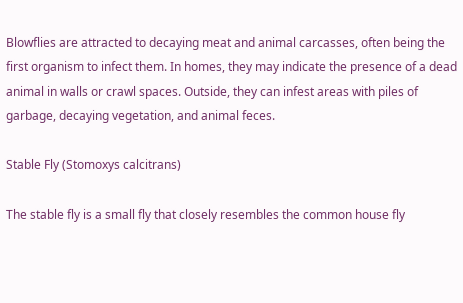Blowflies are attracted to decaying meat and animal carcasses, often being the first organism to infect them. In homes, they may indicate the presence of a dead animal in walls or crawl spaces. Outside, they can infest areas with piles of garbage, decaying vegetation, and animal feces.

Stable Fly (Stomoxys calcitrans)

The stable fly is a small fly that closely resembles the common house fly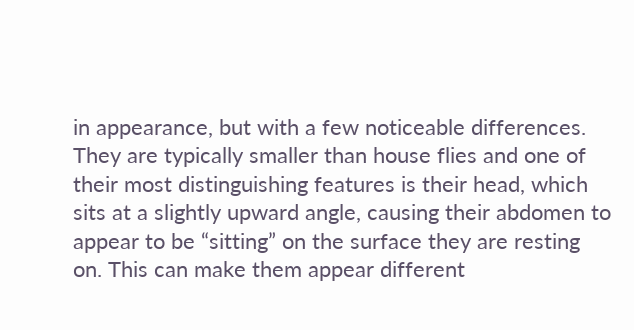in appearance, but with a few noticeable differences. They are typically smaller than house flies and one of their most distinguishing features is their head, which sits at a slightly upward angle, causing their abdomen to appear to be “sitting” on the surface they are resting on. This can make them appear different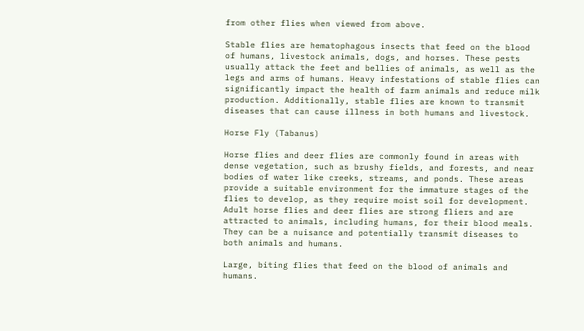from other flies when viewed from above.

Stable flies are hematophagous insects that feed on the blood of humans, livestock animals, dogs, and horses. These pests usually attack the feet and bellies of animals, as well as the legs and arms of humans. Heavy infestations of stable flies can significantly impact the health of farm animals and reduce milk production. Additionally, stable flies are known to transmit diseases that can cause illness in both humans and livestock.

Horse Fly (Tabanus)

Horse flies and deer flies are commonly found in areas with dense vegetation, such as brushy fields, and forests, and near bodies of water like creeks, streams, and ponds. These areas provide a suitable environment for the immature stages of the flies to develop, as they require moist soil for development. Adult horse flies and deer flies are strong fliers and are attracted to animals, including humans, for their blood meals. They can be a nuisance and potentially transmit diseases to both animals and humans.

Large, biting flies that feed on the blood of animals and humans.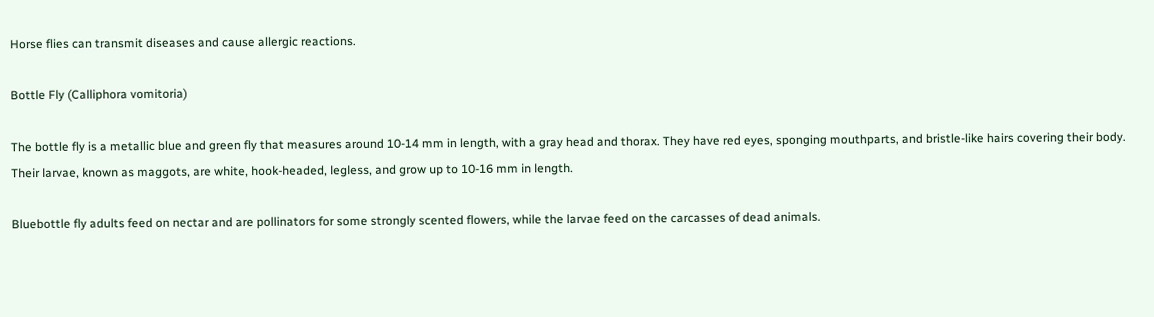Horse flies can transmit diseases and cause allergic reactions.

Bottle Fly (Calliphora vomitoria)

The bottle fly is a metallic blue and green fly that measures around 10-14 mm in length, with a gray head and thorax. They have red eyes, sponging mouthparts, and bristle-like hairs covering their body. Their larvae, known as maggots, are white, hook-headed, legless, and grow up to 10-16 mm in length.

Bluebottle fly adults feed on nectar and are pollinators for some strongly scented flowers, while the larvae feed on the carcasses of dead animals.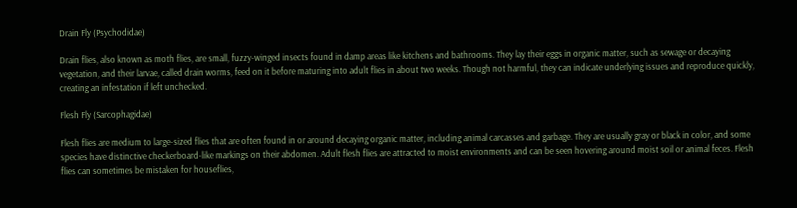Drain Fly (Psychodidae)

Drain flies, also known as moth flies, are small, fuzzy-winged insects found in damp areas like kitchens and bathrooms. They lay their eggs in organic matter, such as sewage or decaying vegetation, and their larvae, called drain worms, feed on it before maturing into adult flies in about two weeks. Though not harmful, they can indicate underlying issues and reproduce quickly, creating an infestation if left unchecked.

Flesh Fly (Sarcophagidae)

Flesh flies are medium to large-sized flies that are often found in or around decaying organic matter, including animal carcasses and garbage. They are usually gray or black in color, and some species have distinctive checkerboard-like markings on their abdomen. Adult flesh flies are attracted to moist environments and can be seen hovering around moist soil or animal feces. Flesh flies can sometimes be mistaken for houseflies,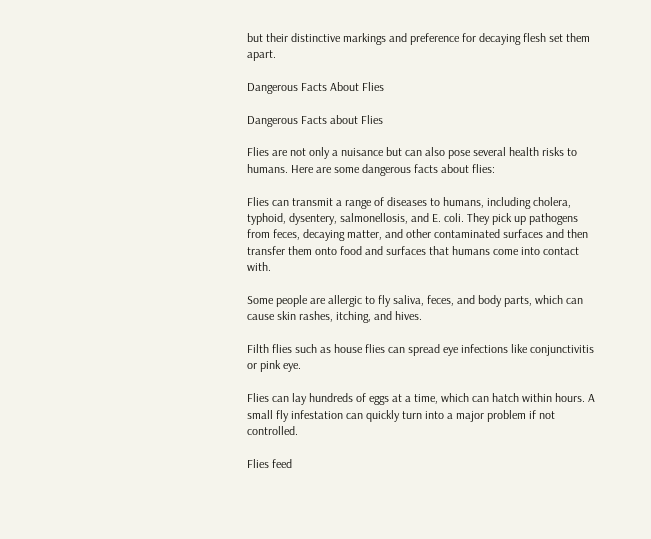but their distinctive markings and preference for decaying flesh set them apart.

Dangerous Facts About Flies

Dangerous Facts about Flies

Flies are not only a nuisance but can also pose several health risks to humans. Here are some dangerous facts about flies:

Flies can transmit a range of diseases to humans, including cholera, typhoid, dysentery, salmonellosis, and E. coli. They pick up pathogens from feces, decaying matter, and other contaminated surfaces and then transfer them onto food and surfaces that humans come into contact with.

Some people are allergic to fly saliva, feces, and body parts, which can cause skin rashes, itching, and hives.

Filth flies such as house flies can spread eye infections like conjunctivitis or pink eye.

Flies can lay hundreds of eggs at a time, which can hatch within hours. A small fly infestation can quickly turn into a major problem if not controlled.

Flies feed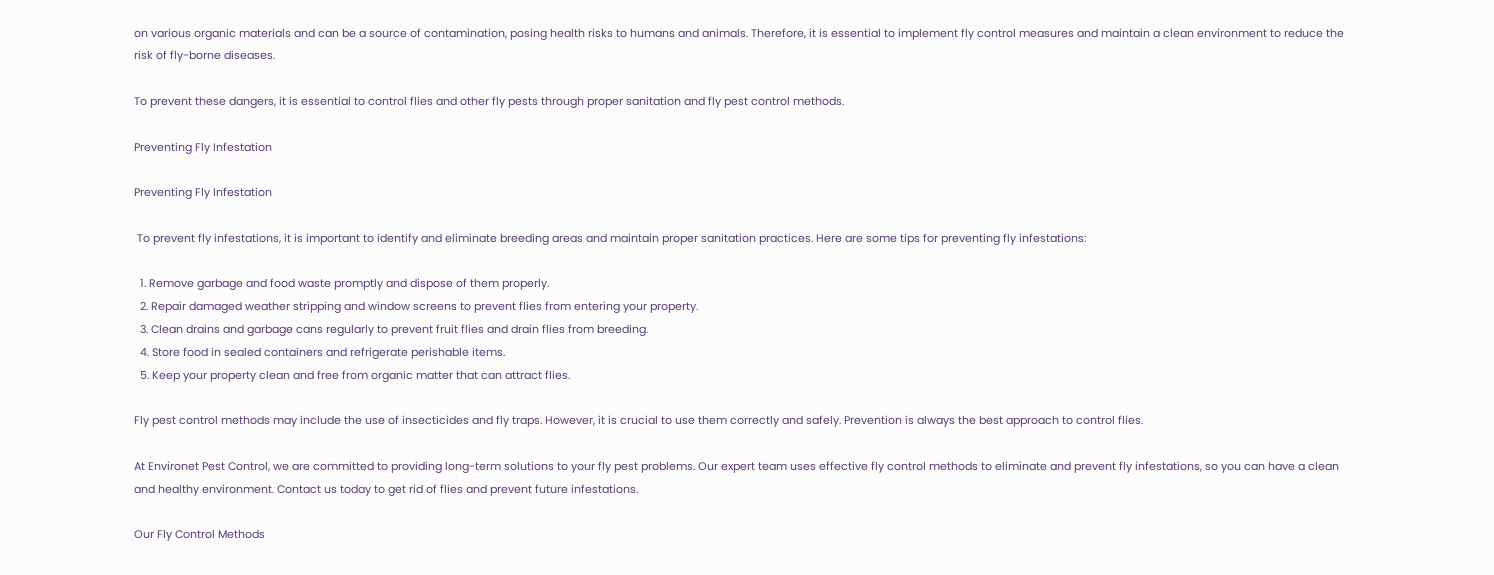on various organic materials and can be a source of contamination, posing health risks to humans and animals. Therefore, it is essential to implement fly control measures and maintain a clean environment to reduce the risk of fly-borne diseases.

To prevent these dangers, it is essential to control flies and other fly pests through proper sanitation and fly pest control methods.

Preventing Fly Infestation

Preventing Fly Infestation

 To prevent fly infestations, it is important to identify and eliminate breeding areas and maintain proper sanitation practices. Here are some tips for preventing fly infestations:

  1. Remove garbage and food waste promptly and dispose of them properly.
  2. Repair damaged weather stripping and window screens to prevent flies from entering your property.
  3. Clean drains and garbage cans regularly to prevent fruit flies and drain flies from breeding.
  4. Store food in sealed containers and refrigerate perishable items.
  5. Keep your property clean and free from organic matter that can attract flies.

Fly pest control methods may include the use of insecticides and fly traps. However, it is crucial to use them correctly and safely. Prevention is always the best approach to control flies.

At Environet Pest Control, we are committed to providing long-term solutions to your fly pest problems. Our expert team uses effective fly control methods to eliminate and prevent fly infestations, so you can have a clean and healthy environment. Contact us today to get rid of flies and prevent future infestations.

Our Fly Control Methods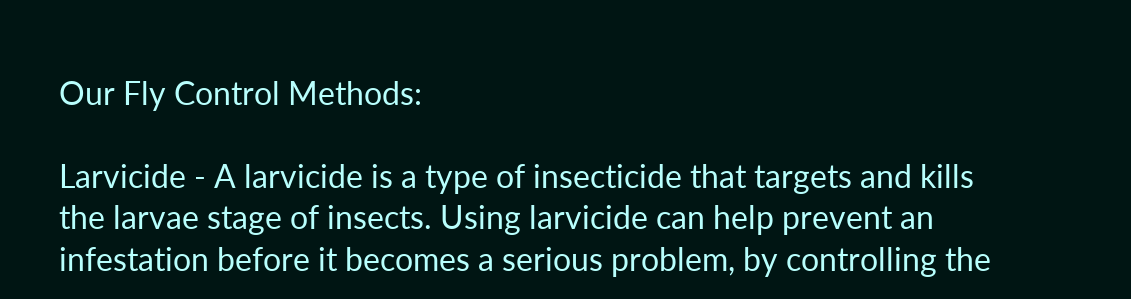Our Fly Control Methods:

Larvicide - A larvicide is a type of insecticide that targets and kills the larvae stage of insects. Using larvicide can help prevent an infestation before it becomes a serious problem, by controlling the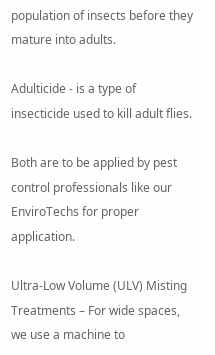population of insects before they mature into adults.

Adulticide - is a type of insecticide used to kill adult flies.

Both are to be applied by pest control professionals like our EnviroTechs for proper application.

Ultra-Low Volume (ULV) Misting Treatments – For wide spaces, we use a machine to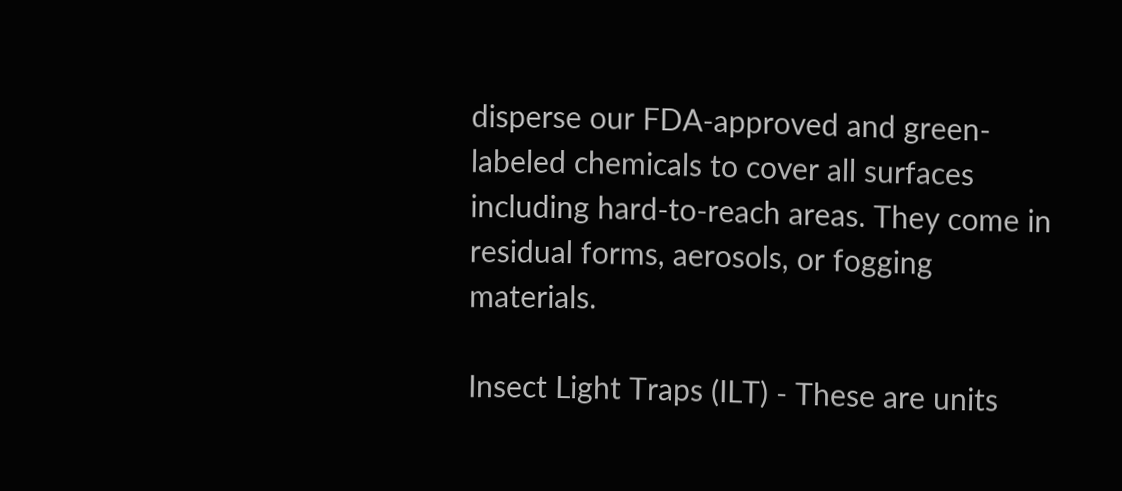disperse our FDA-approved and green-labeled chemicals to cover all surfaces including hard-to-reach areas. They come in residual forms, aerosols, or fogging materials.

Insect Light Traps (ILT) - These are units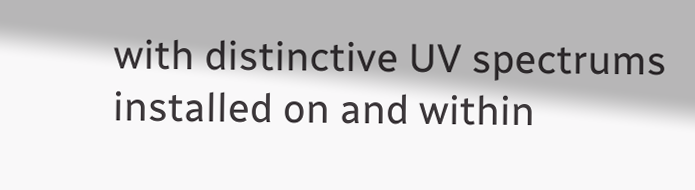with distinctive UV spectrums installed on and within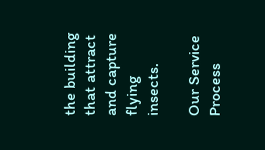the building that attract and capture flying insects.

Our Service Process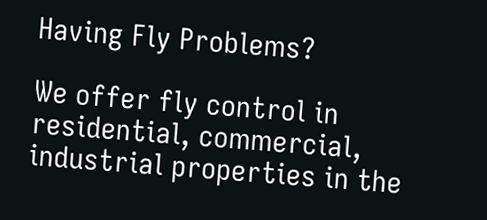Having Fly Problems?

We offer fly control in residential, commercial, industrial properties in the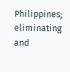Philippines; eliminating and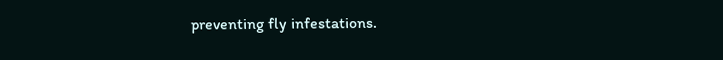preventing fly infestations.